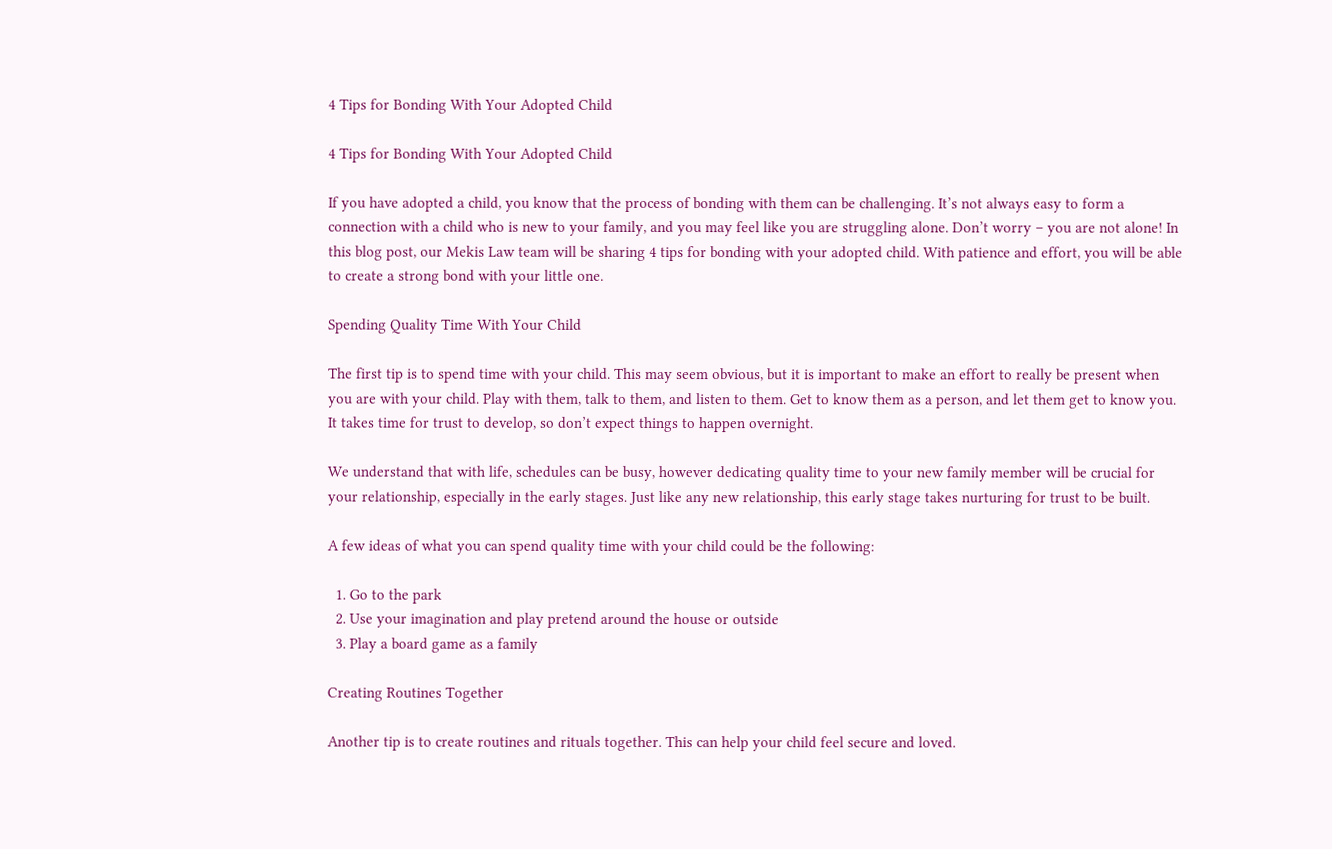4 Tips for Bonding With Your Adopted Child

4 Tips for Bonding With Your Adopted Child

If you have adopted a child, you know that the process of bonding with them can be challenging. It’s not always easy to form a connection with a child who is new to your family, and you may feel like you are struggling alone. Don’t worry – you are not alone! In this blog post, our Mekis Law team will be sharing 4 tips for bonding with your adopted child. With patience and effort, you will be able to create a strong bond with your little one.

Spending Quality Time With Your Child

The first tip is to spend time with your child. This may seem obvious, but it is important to make an effort to really be present when you are with your child. Play with them, talk to them, and listen to them. Get to know them as a person, and let them get to know you. It takes time for trust to develop, so don’t expect things to happen overnight.

We understand that with life, schedules can be busy, however dedicating quality time to your new family member will be crucial for your relationship, especially in the early stages. Just like any new relationship, this early stage takes nurturing for trust to be built.

A few ideas of what you can spend quality time with your child could be the following:

  1. Go to the park
  2. Use your imagination and play pretend around the house or outside
  3. Play a board game as a family

Creating Routines Together

Another tip is to create routines and rituals together. This can help your child feel secure and loved.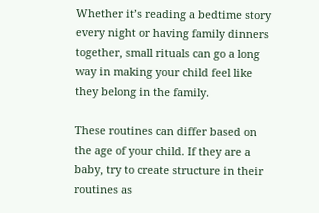Whether it’s reading a bedtime story every night or having family dinners together, small rituals can go a long way in making your child feel like they belong in the family.

These routines can differ based on the age of your child. If they are a baby, try to create structure in their routines as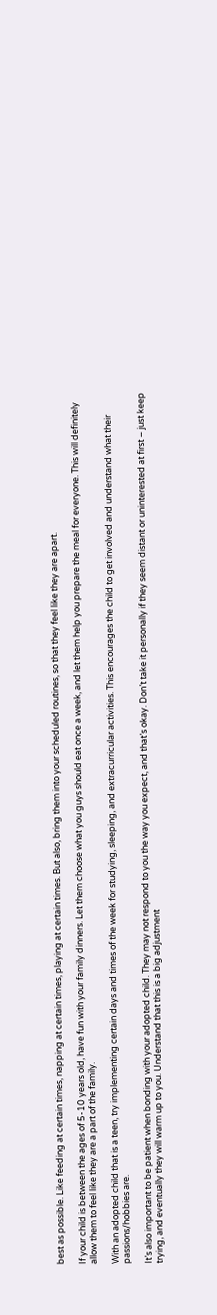best as possible. Like feeding at certain times, napping at certain times, playing at certain times. But also, bring them into your scheduled routines, so that they feel like they are apart.

If your child is between the ages of 5-10 years old, have fun with your family dinners. Let them choose what you guys should eat once a week, and let them help you prepare the meal for everyone. This will definitely allow them to feel like they are a part of the family.

With an adopted child that is a teen, try implementing certain days and times of the week for studying, sleeping, and extracurricular activities. This encourages the child to get involved and understand what their passions/hobbies are.

It’s also important to be patient when bonding with your adopted child. They may not respond to you the way you expect, and that’s okay. Don’t take it personally if they seem distant or uninterested at first – just keep trying, and eventually they will warm up to you. Understand that this is a big adjustment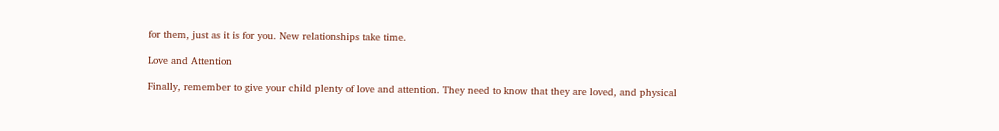for them, just as it is for you. New relationships take time.

Love and Attention

Finally, remember to give your child plenty of love and attention. They need to know that they are loved, and physical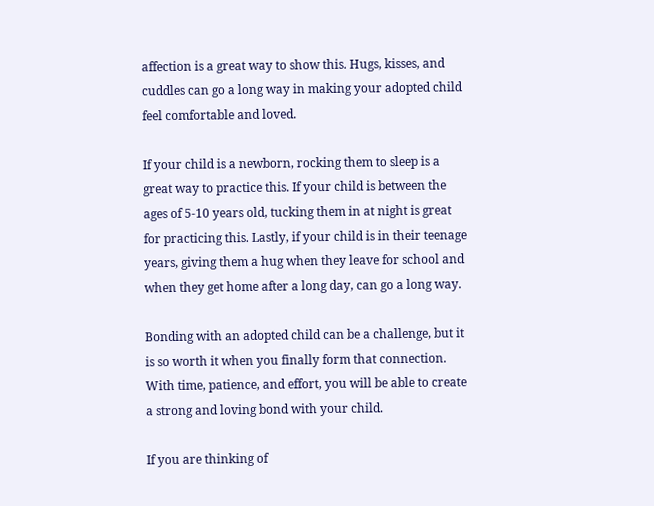affection is a great way to show this. Hugs, kisses, and cuddles can go a long way in making your adopted child feel comfortable and loved.

If your child is a newborn, rocking them to sleep is a great way to practice this. If your child is between the ages of 5-10 years old, tucking them in at night is great for practicing this. Lastly, if your child is in their teenage years, giving them a hug when they leave for school and when they get home after a long day, can go a long way.

Bonding with an adopted child can be a challenge, but it is so worth it when you finally form that connection. With time, patience, and effort, you will be able to create a strong and loving bond with your child.

If you are thinking of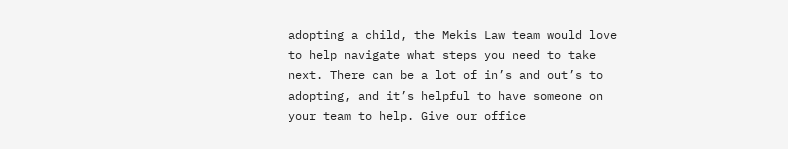adopting a child, the Mekis Law team would love to help navigate what steps you need to take next. There can be a lot of in’s and out’s to adopting, and it’s helpful to have someone on your team to help. Give our office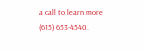a call to learn more (615) 653-4540.